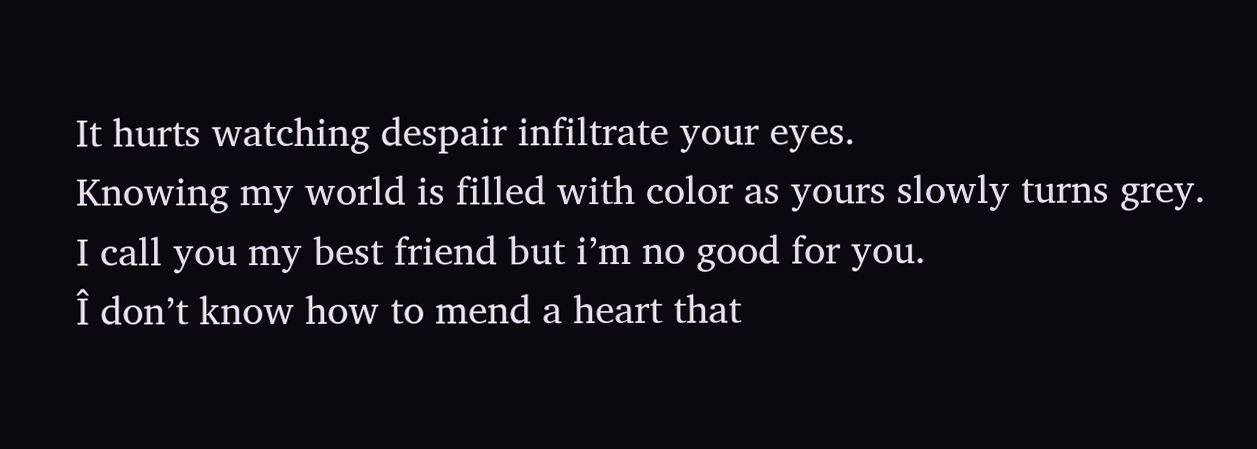It hurts watching despair infiltrate your eyes.
Knowing my world is filled with color as yours slowly turns grey.
I call you my best friend but i’m no good for you.
Î don’t know how to mend a heart that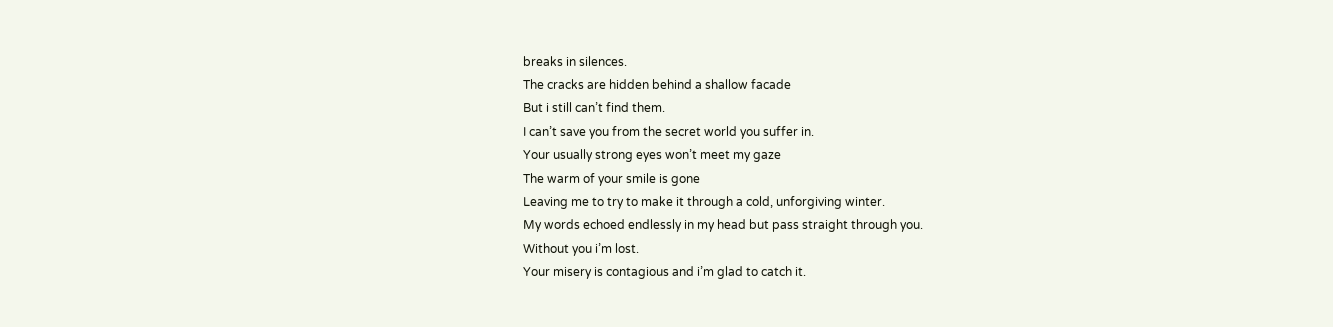breaks in silences.
The cracks are hidden behind a shallow facade
But i still can’t find them.
I can’t save you from the secret world you suffer in.
Your usually strong eyes won’t meet my gaze
The warm of your smile is gone
Leaving me to try to make it through a cold, unforgiving winter.
My words echoed endlessly in my head but pass straight through you.
Without you i’m lost.
Your misery is contagious and i’m glad to catch it.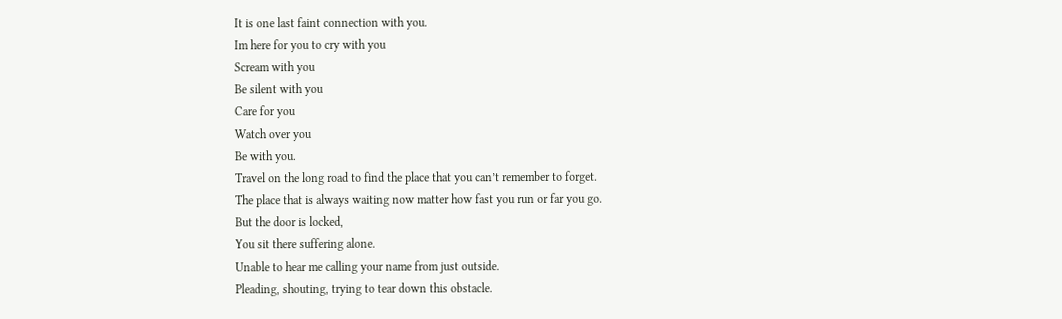It is one last faint connection with you.
Im here for you to cry with you
Scream with you
Be silent with you
Care for you
Watch over you
Be with you.
Travel on the long road to find the place that you can’t remember to forget.
The place that is always waiting now matter how fast you run or far you go.
But the door is locked,
You sit there suffering alone.
Unable to hear me calling your name from just outside.
Pleading, shouting, trying to tear down this obstacle.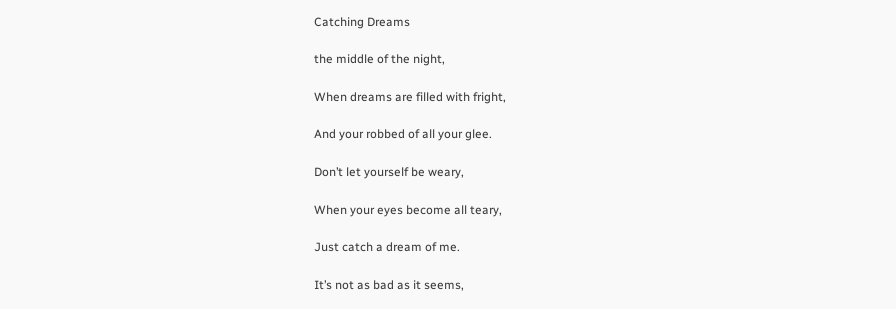Catching Dreams

the middle of the night,

When dreams are filled with fright,

And your robbed of all your glee.

Don’t let yourself be weary,

When your eyes become all teary,

Just catch a dream of me.

It’s not as bad as it seems,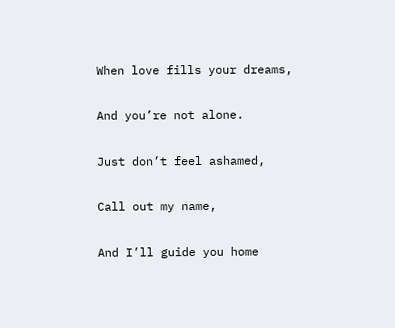When love fills your dreams,

And you’re not alone.

Just don’t feel ashamed,

Call out my name,

And I’ll guide you home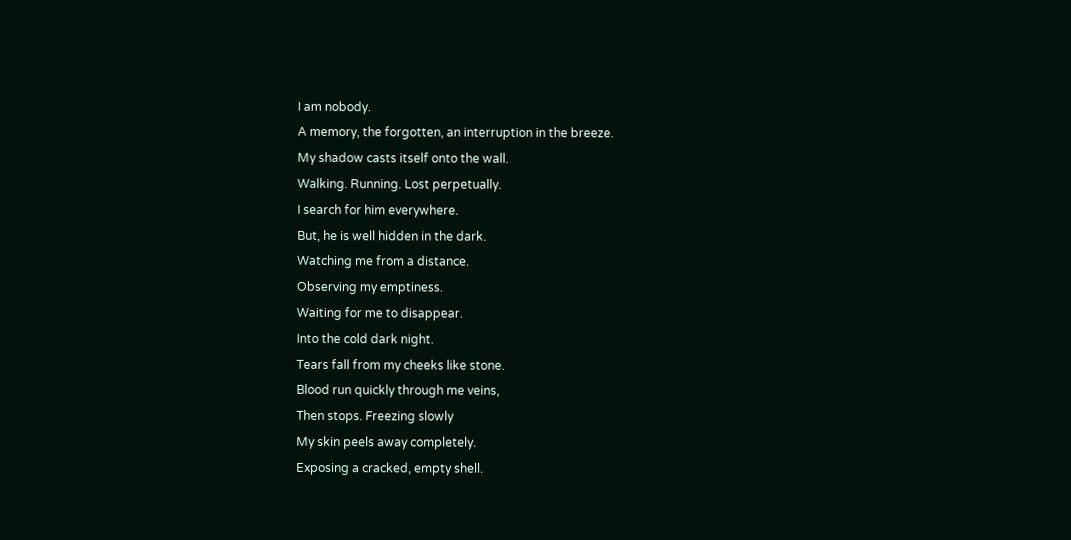I am nobody.
A memory, the forgotten, an interruption in the breeze.
My shadow casts itself onto the wall.
Walking. Running. Lost perpetually.
I search for him everywhere.
But, he is well hidden in the dark.
Watching me from a distance.
Observing my emptiness.
Waiting for me to disappear.
Into the cold dark night.
Tears fall from my cheeks like stone.
Blood run quickly through me veins,
Then stops. Freezing slowly
My skin peels away completely.
Exposing a cracked, empty shell.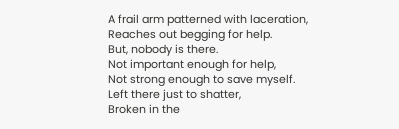A frail arm patterned with laceration,
Reaches out begging for help.
But, nobody is there.
Not important enough for help,
Not strong enough to save myself.
Left there just to shatter,
Broken in the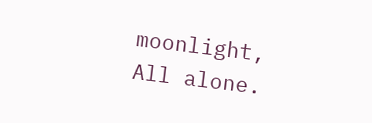moonlight,
All alone.